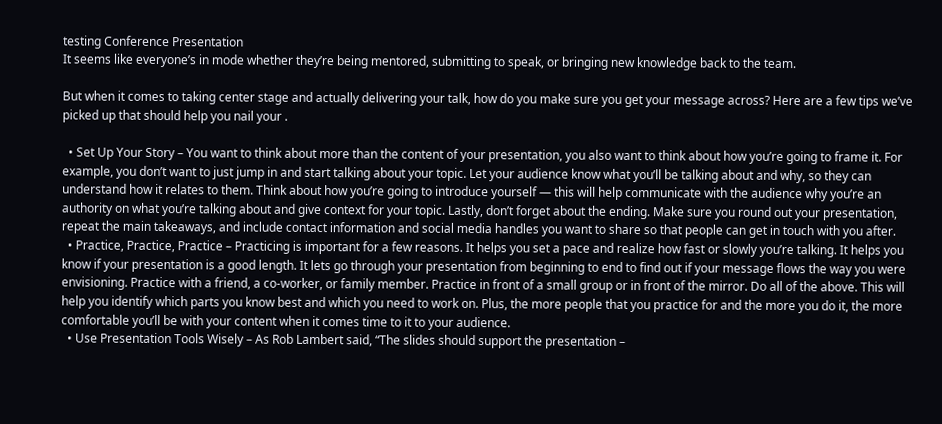testing Conference Presentation
It seems like everyone’s in mode whether they’re being mentored, submitting to speak, or bringing new knowledge back to the team.

But when it comes to taking center stage and actually delivering your talk, how do you make sure you get your message across? Here are a few tips we’ve picked up that should help you nail your .

  • Set Up Your Story – You want to think about more than the content of your presentation, you also want to think about how you’re going to frame it. For example, you don’t want to just jump in and start talking about your topic. Let your audience know what you’ll be talking about and why, so they can understand how it relates to them. Think about how you’re going to introduce yourself — this will help communicate with the audience why you’re an authority on what you’re talking about and give context for your topic. Lastly, don’t forget about the ending. Make sure you round out your presentation, repeat the main takeaways, and include contact information and social media handles you want to share so that people can get in touch with you after.
  • Practice, Practice, Practice – Practicing is important for a few reasons. It helps you set a pace and realize how fast or slowly you’re talking. It helps you know if your presentation is a good length. It lets go through your presentation from beginning to end to find out if your message flows the way you were envisioning. Practice with a friend, a co-worker, or family member. Practice in front of a small group or in front of the mirror. Do all of the above. This will help you identify which parts you know best and which you need to work on. Plus, the more people that you practice for and the more you do it, the more comfortable you’ll be with your content when it comes time to it to your audience.
  • Use Presentation Tools Wisely – As Rob Lambert said, “The slides should support the presentation –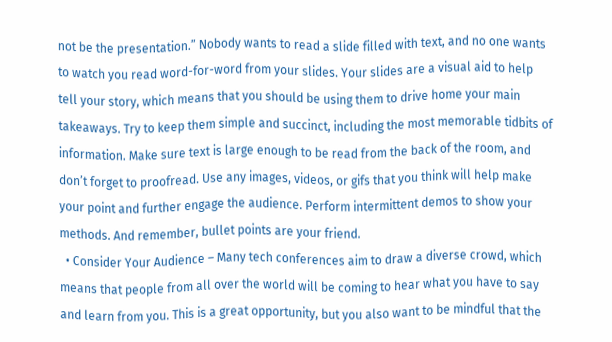not be the presentation.” Nobody wants to read a slide filled with text, and no one wants to watch you read word-for-word from your slides. Your slides are a visual aid to help tell your story, which means that you should be using them to drive home your main takeaways. Try to keep them simple and succinct, including the most memorable tidbits of information. Make sure text is large enough to be read from the back of the room, and don’t forget to proofread. Use any images, videos, or gifs that you think will help make your point and further engage the audience. Perform intermittent demos to show your methods. And remember, bullet points are your friend.
  • Consider Your Audience – Many tech conferences aim to draw a diverse crowd, which means that people from all over the world will be coming to hear what you have to say and learn from you. This is a great opportunity, but you also want to be mindful that the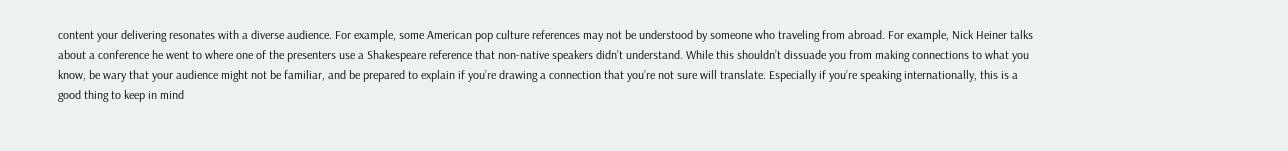content your delivering resonates with a diverse audience. For example, some American pop culture references may not be understood by someone who traveling from abroad. For example, Nick Heiner talks about a conference he went to where one of the presenters use a Shakespeare reference that non-native speakers didn’t understand. While this shouldn’t dissuade you from making connections to what you know, be wary that your audience might not be familiar, and be prepared to explain if you’re drawing a connection that you’re not sure will translate. Especially if you’re speaking internationally, this is a good thing to keep in mind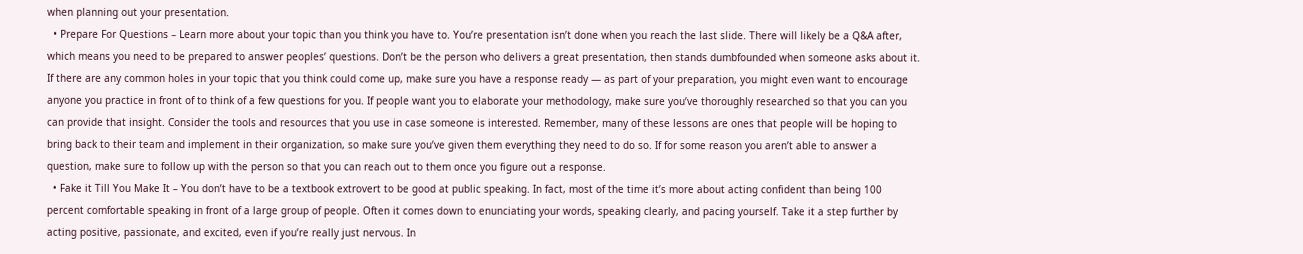when planning out your presentation.
  • Prepare For Questions – Learn more about your topic than you think you have to. You’re presentation isn’t done when you reach the last slide. There will likely be a Q&A after, which means you need to be prepared to answer peoples’ questions. Don’t be the person who delivers a great presentation, then stands dumbfounded when someone asks about it. If there are any common holes in your topic that you think could come up, make sure you have a response ready — as part of your preparation, you might even want to encourage anyone you practice in front of to think of a few questions for you. If people want you to elaborate your methodology, make sure you’ve thoroughly researched so that you can you can provide that insight. Consider the tools and resources that you use in case someone is interested. Remember, many of these lessons are ones that people will be hoping to bring back to their team and implement in their organization, so make sure you’ve given them everything they need to do so. If for some reason you aren’t able to answer a question, make sure to follow up with the person so that you can reach out to them once you figure out a response.
  • Fake it Till You Make It – You don’t have to be a textbook extrovert to be good at public speaking. In fact, most of the time it’s more about acting confident than being 100 percent comfortable speaking in front of a large group of people. Often it comes down to enunciating your words, speaking clearly, and pacing yourself. Take it a step further by acting positive, passionate, and excited, even if you’re really just nervous. In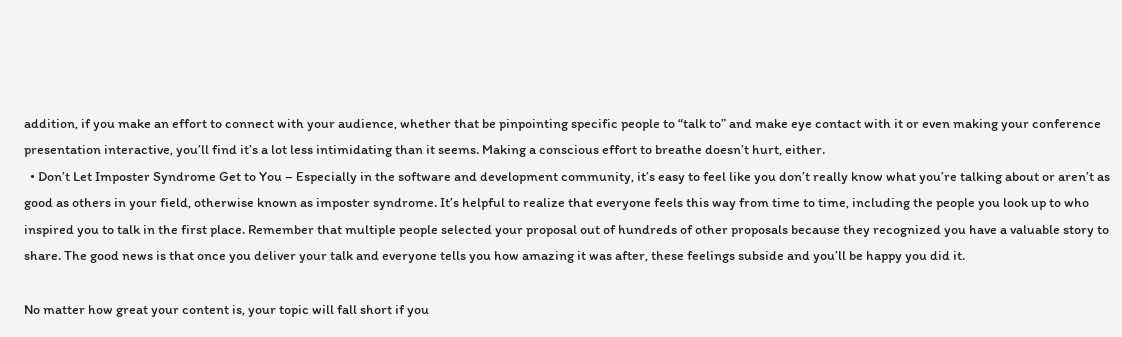addition, if you make an effort to connect with your audience, whether that be pinpointing specific people to “talk to” and make eye contact with it or even making your conference presentation interactive, you’ll find it’s a lot less intimidating than it seems. Making a conscious effort to breathe doesn’t hurt, either.
  • Don’t Let Imposter Syndrome Get to You – Especially in the software and development community, it’s easy to feel like you don’t really know what you’re talking about or aren’t as good as others in your field, otherwise known as imposter syndrome. It’s helpful to realize that everyone feels this way from time to time, including the people you look up to who inspired you to talk in the first place. Remember that multiple people selected your proposal out of hundreds of other proposals because they recognized you have a valuable story to share. The good news is that once you deliver your talk and everyone tells you how amazing it was after, these feelings subside and you’ll be happy you did it.

No matter how great your content is, your topic will fall short if you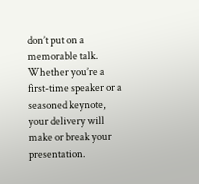don’t put on a memorable talk. Whether you’re a first-time speaker or a seasoned keynote, your delivery will make or break your presentation.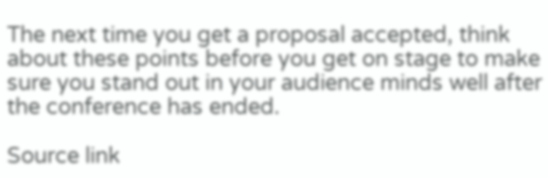The next time you get a proposal accepted, think about these points before you get on stage to make sure you stand out in your audience minds well after the conference has ended.

Source link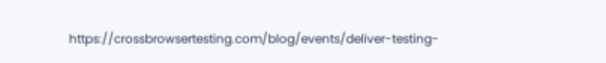https://crossbrowsertesting.com/blog/events/deliver-testing-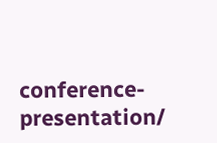conference-presentation/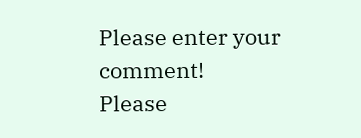Please enter your comment!
Please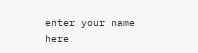enter your name here